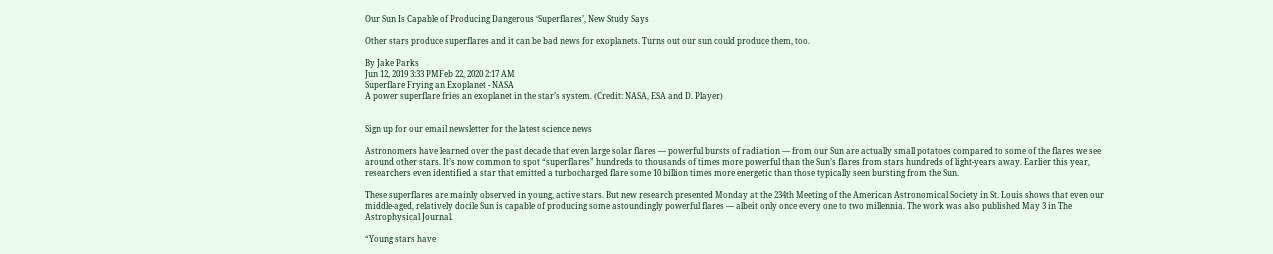Our Sun Is Capable of Producing Dangerous ‘Superflares’, New Study Says

Other stars produce superflares and it can be bad news for exoplanets. Turns out our sun could produce them, too.

By Jake Parks
Jun 12, 2019 3:33 PMFeb 22, 2020 2:17 AM
Superflare Frying an Exoplanet - NASA
A power superflare fries an exoplanet in the star’s system. (Credit: NASA, ESA and D. Player)


Sign up for our email newsletter for the latest science news

Astronomers have learned over the past decade that even large solar flares — powerful bursts of radiation — from our Sun are actually small potatoes compared to some of the flares we see around other stars. It’s now common to spot “superflares” hundreds to thousands of times more powerful than the Sun’s flares from stars hundreds of light-years away. Earlier this year, researchers even identified a star that emitted a turbocharged flare some 10 billion times more energetic than those typically seen bursting from the Sun.

These superflares are mainly observed in young, active stars. But new research presented Monday at the 234th Meeting of the American Astronomical Society in St. Louis shows that even our middle-aged, relatively docile Sun is capable of producing some astoundingly powerful flares — albeit only once every one to two millennia. The work was also published May 3 in The Astrophysical Journal.

“Young stars have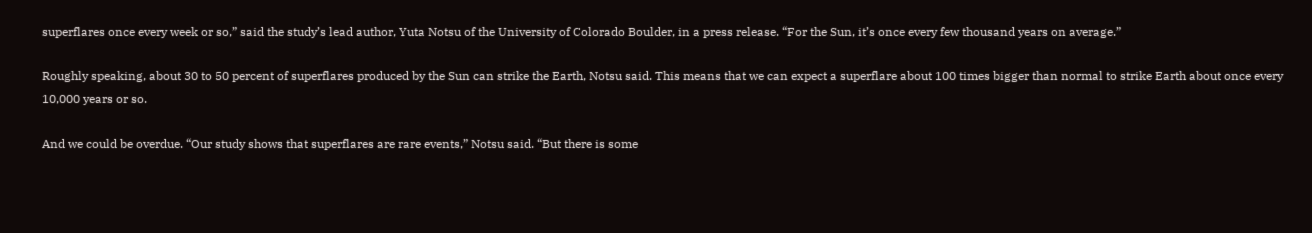superflares once every week or so,” said the study’s lead author, Yuta Notsu of the University of Colorado Boulder, in a press release. “For the Sun, it’s once every few thousand years on average.”

Roughly speaking, about 30 to 50 percent of superflares produced by the Sun can strike the Earth, Notsu said. This means that we can expect a superflare about 100 times bigger than normal to strike Earth about once every 10,000 years or so.

And we could be overdue. “Our study shows that superflares are rare events,” Notsu said. “But there is some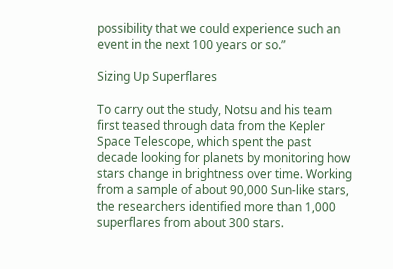possibility that we could experience such an event in the next 100 years or so.”

Sizing Up Superflares

To carry out the study, Notsu and his team first teased through data from the Kepler Space Telescope, which spent the past decade looking for planets by monitoring how stars change in brightness over time. Working from a sample of about 90,000 Sun-like stars, the researchers identified more than 1,000 superflares from about 300 stars.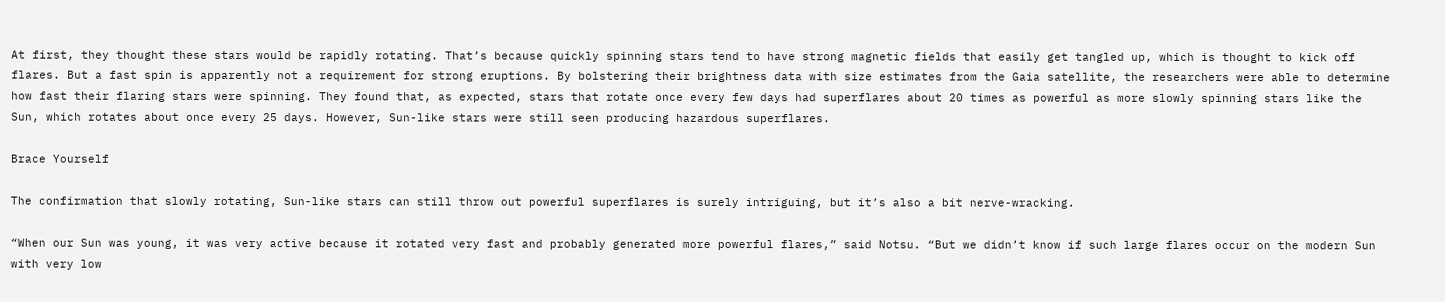At first, they thought these stars would be rapidly rotating. That’s because quickly spinning stars tend to have strong magnetic fields that easily get tangled up, which is thought to kick off flares. But a fast spin is apparently not a requirement for strong eruptions. By bolstering their brightness data with size estimates from the Gaia satellite, the researchers were able to determine how fast their flaring stars were spinning. They found that, as expected, stars that rotate once every few days had superflares about 20 times as powerful as more slowly spinning stars like the Sun, which rotates about once every 25 days. However, Sun-like stars were still seen producing hazardous superflares.

Brace Yourself

The confirmation that slowly rotating, Sun-like stars can still throw out powerful superflares is surely intriguing, but it’s also a bit nerve-wracking.

“When our Sun was young, it was very active because it rotated very fast and probably generated more powerful flares,” said Notsu. “But we didn’t know if such large flares occur on the modern Sun with very low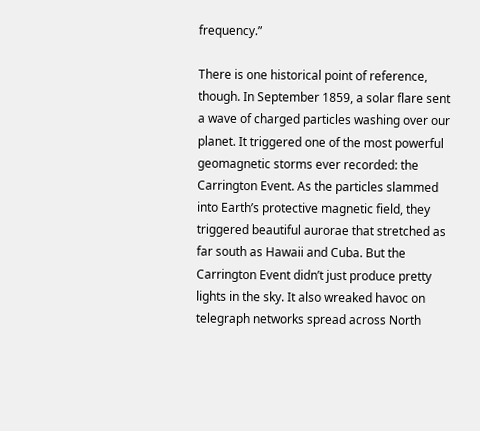frequency.”

There is one historical point of reference, though. In September 1859, a solar flare sent a wave of charged particles washing over our planet. It triggered one of the most powerful geomagnetic storms ever recorded: the Carrington Event. As the particles slammed into Earth’s protective magnetic field, they triggered beautiful aurorae that stretched as far south as Hawaii and Cuba. But the Carrington Event didn’t just produce pretty lights in the sky. It also wreaked havoc on telegraph networks spread across North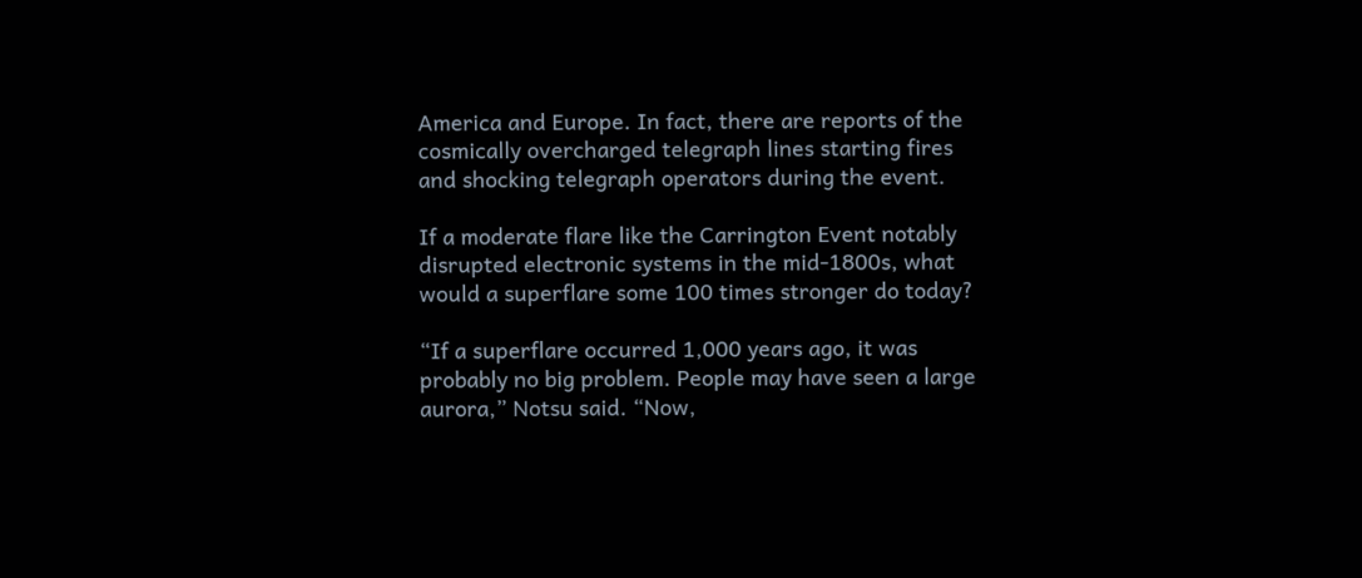America and Europe. In fact, there are reports of the cosmically overcharged telegraph lines starting fires and shocking telegraph operators during the event.

If a moderate flare like the Carrington Event notably disrupted electronic systems in the mid-1800s, what would a superflare some 100 times stronger do today?

“If a superflare occurred 1,000 years ago, it was probably no big problem. People may have seen a large aurora,” Notsu said. “Now,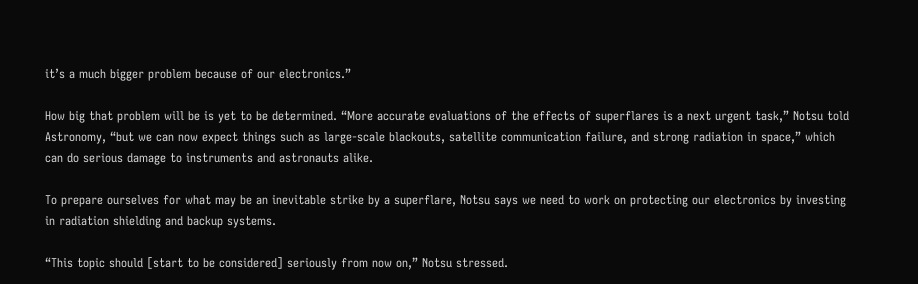it’s a much bigger problem because of our electronics.”

How big that problem will be is yet to be determined. “More accurate evaluations of the effects of superflares is a next urgent task,” Notsu told Astronomy, “but we can now expect things such as large-scale blackouts, satellite communication failure, and strong radiation in space,” which can do serious damage to instruments and astronauts alike.

To prepare ourselves for what may be an inevitable strike by a superflare, Notsu says we need to work on protecting our electronics by investing in radiation shielding and backup systems.

“This topic should [start to be considered] seriously from now on,” Notsu stressed.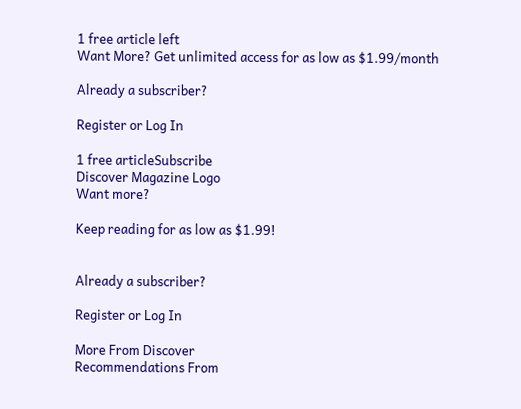1 free article left
Want More? Get unlimited access for as low as $1.99/month

Already a subscriber?

Register or Log In

1 free articleSubscribe
Discover Magazine Logo
Want more?

Keep reading for as low as $1.99!


Already a subscriber?

Register or Log In

More From Discover
Recommendations From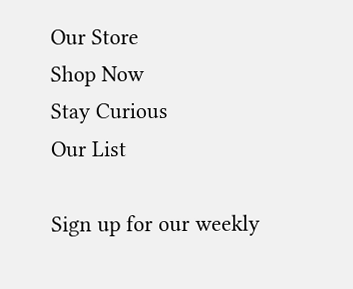Our Store
Shop Now
Stay Curious
Our List

Sign up for our weekly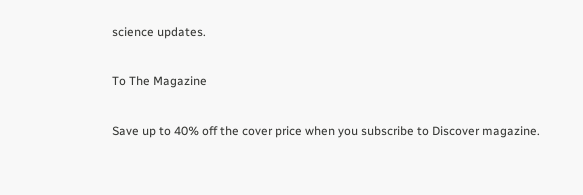science updates.

To The Magazine

Save up to 40% off the cover price when you subscribe to Discover magazine.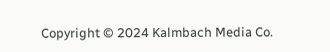Copyright © 2024 Kalmbach Media Co.